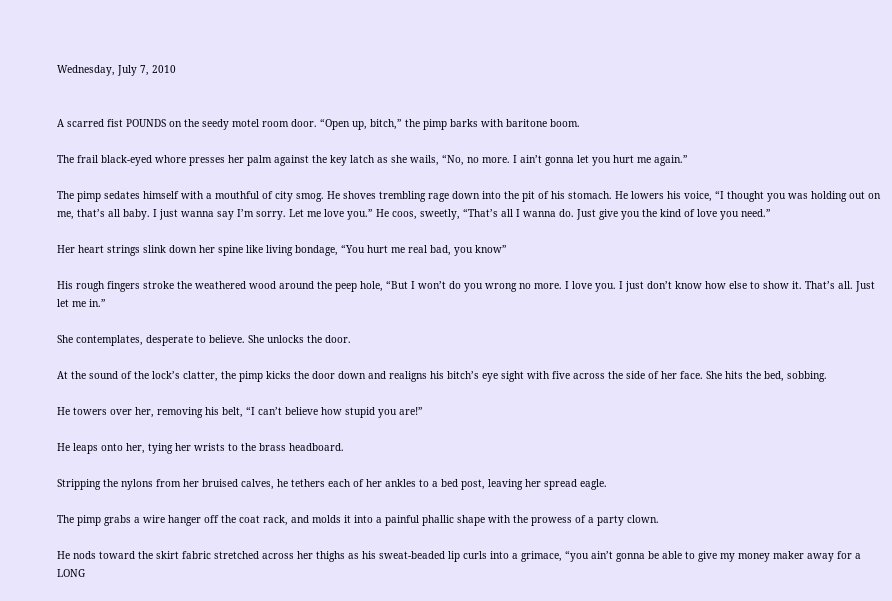Wednesday, July 7, 2010


A scarred fist POUNDS on the seedy motel room door. “Open up, bitch,” the pimp barks with baritone boom.

The frail black-eyed whore presses her palm against the key latch as she wails, “No, no more. I ain’t gonna let you hurt me again.”

The pimp sedates himself with a mouthful of city smog. He shoves trembling rage down into the pit of his stomach. He lowers his voice, “I thought you was holding out on me, that’s all baby. I just wanna say I’m sorry. Let me love you.” He coos, sweetly, “That’s all I wanna do. Just give you the kind of love you need.”

Her heart strings slink down her spine like living bondage, “You hurt me real bad, you know”

His rough fingers stroke the weathered wood around the peep hole, “But I won’t do you wrong no more. I love you. I just don’t know how else to show it. That’s all. Just let me in.”

She contemplates, desperate to believe. She unlocks the door.

At the sound of the lock’s clatter, the pimp kicks the door down and realigns his bitch’s eye sight with five across the side of her face. She hits the bed, sobbing.

He towers over her, removing his belt, “I can’t believe how stupid you are!”

He leaps onto her, tying her wrists to the brass headboard.

Stripping the nylons from her bruised calves, he tethers each of her ankles to a bed post, leaving her spread eagle.

The pimp grabs a wire hanger off the coat rack, and molds it into a painful phallic shape with the prowess of a party clown.

He nods toward the skirt fabric stretched across her thighs as his sweat-beaded lip curls into a grimace, “you ain’t gonna be able to give my money maker away for a LONG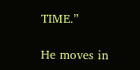TIME.”

He moves in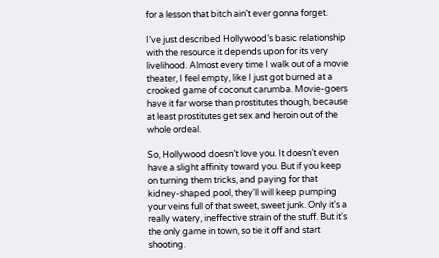for a lesson that bitch ain’t ever gonna forget.

I’ve just described Hollywood’s basic relationship with the resource it depends upon for its very livelihood. Almost every time I walk out of a movie theater, I feel empty, like I just got burned at a crooked game of coconut carumba. Movie-goers have it far worse than prostitutes though, because at least prostitutes get sex and heroin out of the whole ordeal.

So, Hollywood doesn’t love you. It doesn’t even have a slight affinity toward you. But if you keep on turning them tricks, and paying for that kidney-shaped pool, they'll will keep pumping your veins full of that sweet, sweet junk. Only it's a really watery, ineffective strain of the stuff. But it's the only game in town, so tie it off and start shooting.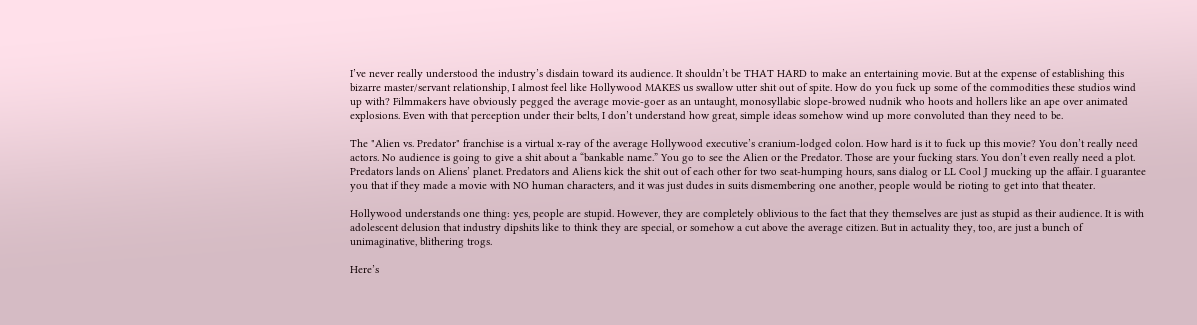I’ve never really understood the industry’s disdain toward its audience. It shouldn’t be THAT HARD to make an entertaining movie. But at the expense of establishing this bizarre master/servant relationship, I almost feel like Hollywood MAKES us swallow utter shit out of spite. How do you fuck up some of the commodities these studios wind up with? Filmmakers have obviously pegged the average movie-goer as an untaught, monosyllabic slope-browed nudnik who hoots and hollers like an ape over animated explosions. Even with that perception under their belts, I don’t understand how great, simple ideas somehow wind up more convoluted than they need to be.

The "Alien vs. Predator" franchise is a virtual x-ray of the average Hollywood executive’s cranium-lodged colon. How hard is it to fuck up this movie? You don’t really need actors. No audience is going to give a shit about a “bankable name.” You go to see the Alien or the Predator. Those are your fucking stars. You don’t even really need a plot. Predators lands on Aliens’ planet. Predators and Aliens kick the shit out of each other for two seat-humping hours, sans dialog or LL Cool J mucking up the affair. I guarantee you that if they made a movie with NO human characters, and it was just dudes in suits dismembering one another, people would be rioting to get into that theater.

Hollywood understands one thing: yes, people are stupid. However, they are completely oblivious to the fact that they themselves are just as stupid as their audience. It is with adolescent delusion that industry dipshits like to think they are special, or somehow a cut above the average citizen. But in actuality they, too, are just a bunch of unimaginative, blithering trogs.

Here’s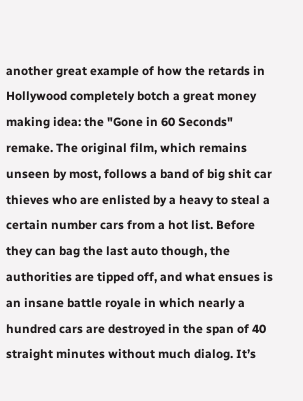another great example of how the retards in Hollywood completely botch a great money making idea: the "Gone in 60 Seconds" remake. The original film, which remains unseen by most, follows a band of big shit car thieves who are enlisted by a heavy to steal a certain number cars from a hot list. Before they can bag the last auto though, the authorities are tipped off, and what ensues is an insane battle royale in which nearly a hundred cars are destroyed in the span of 40 straight minutes without much dialog. It’s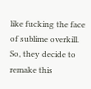like fucking the face of sublime overkill. So, they decide to remake this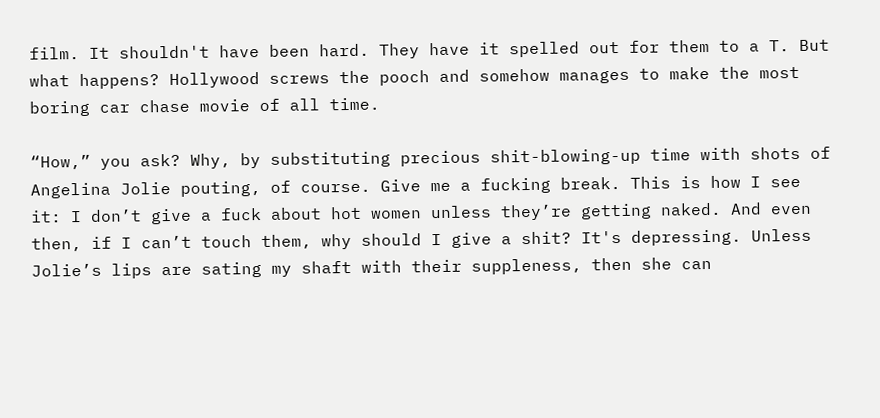film. It shouldn't have been hard. They have it spelled out for them to a T. But what happens? Hollywood screws the pooch and somehow manages to make the most boring car chase movie of all time.

“How,” you ask? Why, by substituting precious shit-blowing-up time with shots of Angelina Jolie pouting, of course. Give me a fucking break. This is how I see it: I don’t give a fuck about hot women unless they’re getting naked. And even then, if I can’t touch them, why should I give a shit? It's depressing. Unless Jolie’s lips are sating my shaft with their suppleness, then she can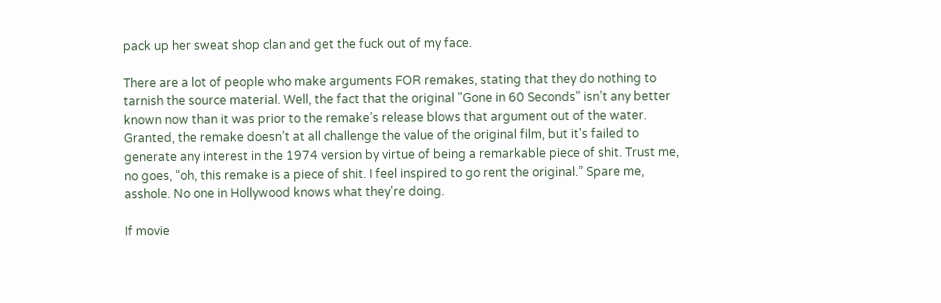pack up her sweat shop clan and get the fuck out of my face.

There are a lot of people who make arguments FOR remakes, stating that they do nothing to tarnish the source material. Well, the fact that the original "Gone in 60 Seconds" isn’t any better known now than it was prior to the remake’s release blows that argument out of the water. Granted, the remake doesn’t at all challenge the value of the original film, but it's failed to generate any interest in the 1974 version by virtue of being a remarkable piece of shit. Trust me, no goes, “oh, this remake is a piece of shit. I feel inspired to go rent the original.” Spare me, asshole. No one in Hollywood knows what they're doing.

If movie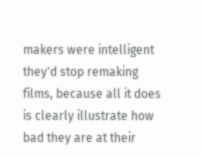makers were intelligent they'd stop remaking films, because all it does is clearly illustrate how bad they are at their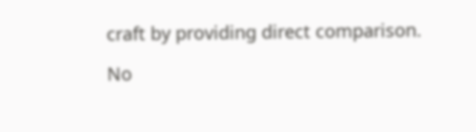craft by providing direct comparison.

No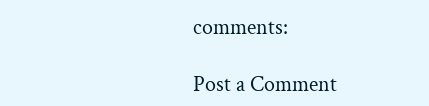comments:

Post a Comment